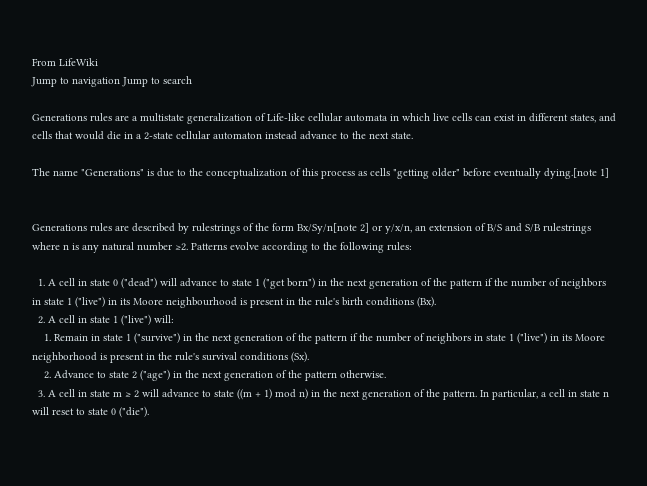From LifeWiki
Jump to navigation Jump to search

Generations rules are a multistate generalization of Life-like cellular automata in which live cells can exist in different states, and cells that would die in a 2-state cellular automaton instead advance to the next state.

The name "Generations" is due to the conceptualization of this process as cells "getting older" before eventually dying.[note 1]


Generations rules are described by rulestrings of the form Bx/Sy/n[note 2] or y/x/n, an extension of B/S and S/B rulestrings where n is any natural number ≥2. Patterns evolve according to the following rules:

  1. A cell in state 0 ("dead") will advance to state 1 ("get born") in the next generation of the pattern if the number of neighbors in state 1 ("live") in its Moore neighbourhood is present in the rule's birth conditions (Bx).
  2. A cell in state 1 ("live") will:
    1. Remain in state 1 ("survive") in the next generation of the pattern if the number of neighbors in state 1 ("live") in its Moore neighborhood is present in the rule's survival conditions (Sx).
    2. Advance to state 2 ("age") in the next generation of the pattern otherwise.
  3. A cell in state m ≥ 2 will advance to state ((m + 1) mod n) in the next generation of the pattern. In particular, a cell in state n will reset to state 0 ("die").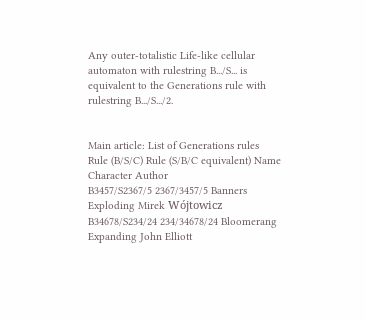Any outer-totalistic Life-like cellular automaton with rulestring B.../S... is equivalent to the Generations rule with rulestring B.../S.../2.


Main article: List of Generations rules
Rule (B/S/C) Rule (S/B/C equivalent) Name Character Author
B3457/S2367/5 2367/3457/5 Banners Exploding Mirek Wójtowicz
B34678/S234/24 234/34678/24 Bloomerang Expanding John Elliott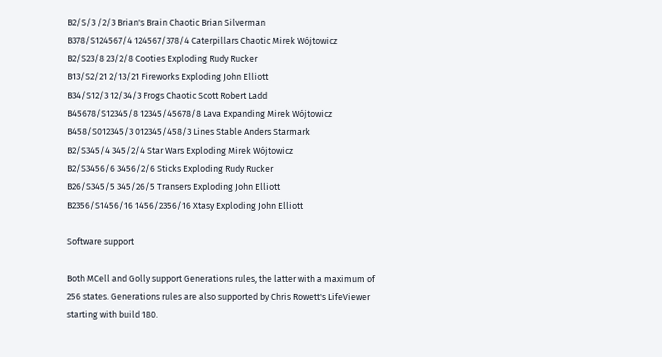B2/S/3 /2/3 Brian's Brain Chaotic Brian Silverman
B378/S124567/4 124567/378/4 Caterpillars Chaotic Mirek Wójtowicz
B2/S23/8 23/2/8 Cooties Exploding Rudy Rucker
B13/S2/21 2/13/21 Fireworks Exploding John Elliott
B34/S12/3 12/34/3 Frogs Chaotic Scott Robert Ladd
B45678/S12345/8 12345/45678/8 Lava Expanding Mirek Wójtowicz
B458/S012345/3 012345/458/3 Lines Stable Anders Starmark
B2/S345/4 345/2/4 Star Wars Exploding Mirek Wójtowicz
B2/S3456/6 3456/2/6 Sticks Exploding Rudy Rucker
B26/S345/5 345/26/5 Transers Exploding John Elliott
B2356/S1456/16 1456/2356/16 Xtasy Exploding John Elliott

Software support

Both MCell and Golly support Generations rules, the latter with a maximum of 256 states. Generations rules are also supported by Chris Rowett's LifeViewer starting with build 180.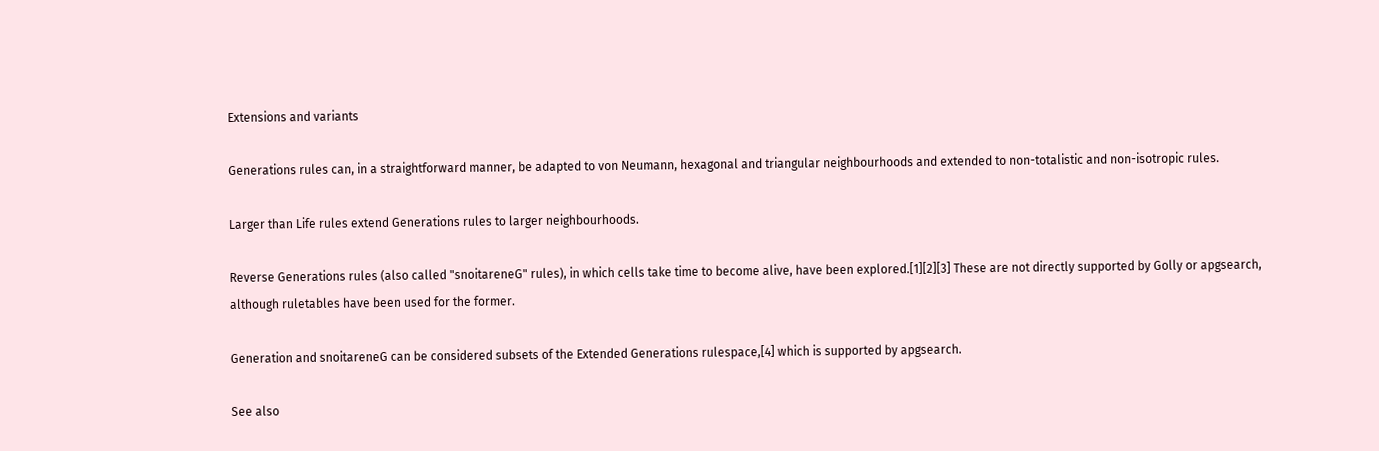Extensions and variants

Generations rules can, in a straightforward manner, be adapted to von Neumann, hexagonal and triangular neighbourhoods and extended to non-totalistic and non-isotropic rules.

Larger than Life rules extend Generations rules to larger neighbourhoods.

Reverse Generations rules (also called "snoitareneG" rules), in which cells take time to become alive, have been explored.[1][2][3] These are not directly supported by Golly or apgsearch, although ruletables have been used for the former.

Generation and snoitareneG can be considered subsets of the Extended Generations rulespace,[4] which is supported by apgsearch.

See also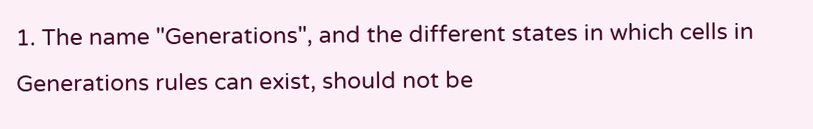1. The name "Generations", and the different states in which cells in Generations rules can exist, should not be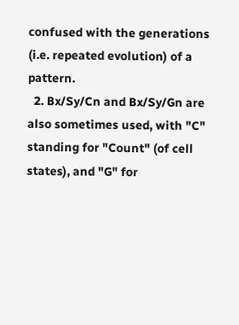confused with the generations (i.e. repeated evolution) of a pattern.
  2. Bx/Sy/Cn and Bx/Sy/Gn are also sometimes used, with "C" standing for "Count" (of cell states), and "G" for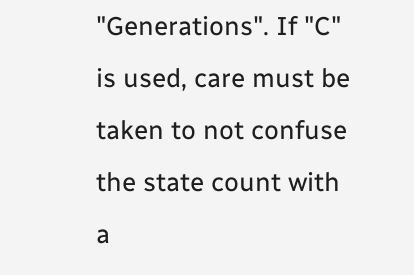"Generations". If "C" is used, care must be taken to not confuse the state count with a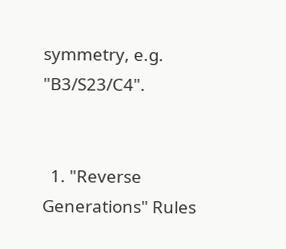symmetry, e.g. "B3/S23/C4".


  1. "Reverse Generations" Rules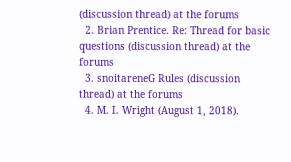(discussion thread) at the forums
  2. Brian Prentice. Re: Thread for basic questions (discussion thread) at the forums
  3. snoitareneG Rules (discussion thread) at the forums
  4. M. I. Wright (August 1, 2018).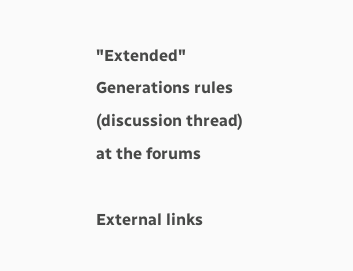"Extended" Generations rules (discussion thread) at the forums

External links